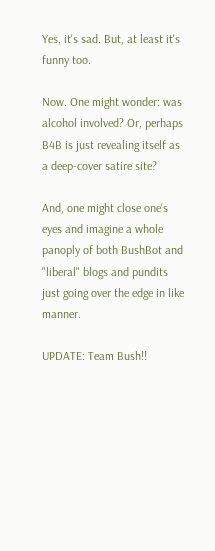Yes, it's sad. But, at least it's funny too.

Now. One might wonder: was alcohol involved? Or, perhaps B4B is just revealing itself as a deep-cover satire site?

And, one might close one's eyes and imagine a whole panoply of both BushBot and "liberal" blogs and pundits just going over the edge in like manner.

UPDATE: Team Bush!!